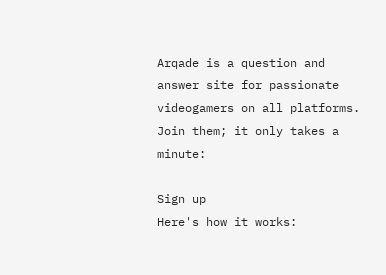Arqade is a question and answer site for passionate videogamers on all platforms. Join them; it only takes a minute:

Sign up
Here's how it works: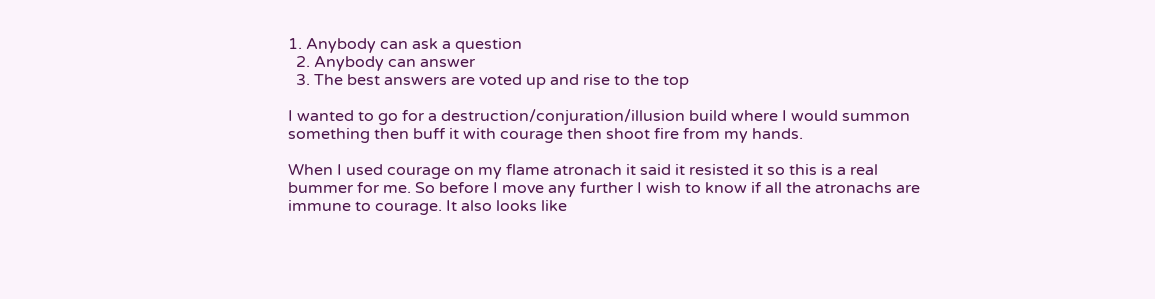1. Anybody can ask a question
  2. Anybody can answer
  3. The best answers are voted up and rise to the top

I wanted to go for a destruction/conjuration/illusion build where I would summon something then buff it with courage then shoot fire from my hands.

When I used courage on my flame atronach it said it resisted it so this is a real bummer for me. So before I move any further I wish to know if all the atronachs are immune to courage. It also looks like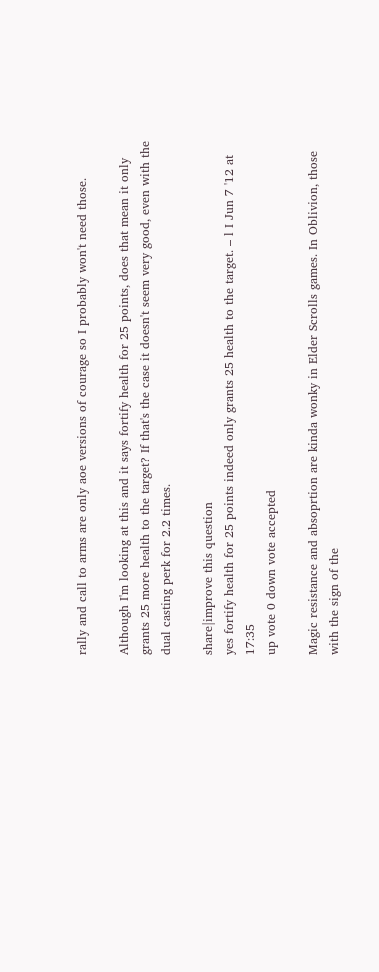rally and call to arms are only aoe versions of courage so I probably won't need those.

Although I'm looking at this and it says fortify health for 25 points, does that mean it only grants 25 more health to the target? If that's the case it doesn't seem very good, even with the dual casting perk for 2.2 times.

share|improve this question
yes fortify health for 25 points indeed only grants 25 health to the target. – l I Jun 7 '12 at 17:35
up vote 0 down vote accepted

Magic resistance and absoprtion are kinda wonky in Elder Scrolls games. In Oblivion, those with the sign of the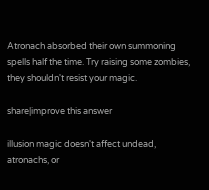Atronach absorbed their own summoning spells half the time. Try raising some zombies, they shouldn't resist your magic.

share|improve this answer

illusion magic doesn't affect undead, atronachs, or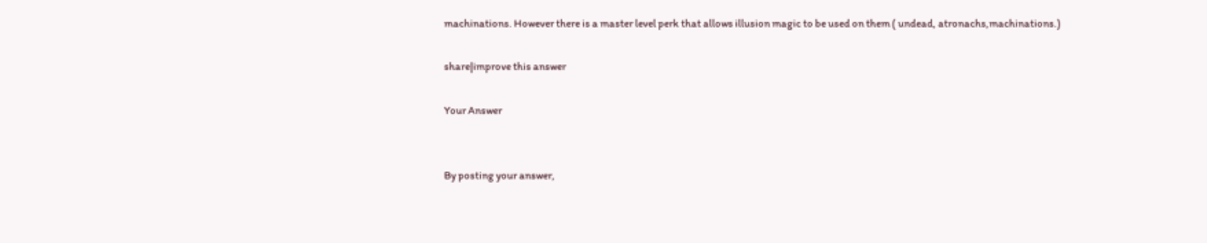machinations. However there is a master level perk that allows illusion magic to be used on them ( undead, atronachs,machinations.)

share|improve this answer

Your Answer


By posting your answer,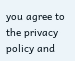you agree to the privacy policy and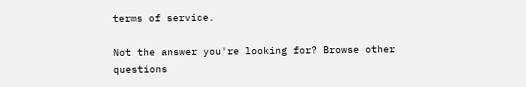terms of service.

Not the answer you're looking for? Browse other questions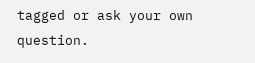tagged or ask your own question.